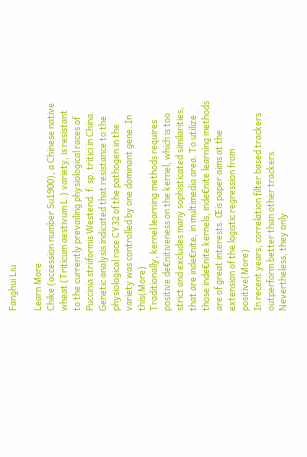Fanghui Liu

Learn More
Chike (accession number Su1900), a Chinese native wheat (Triticum aestivum L.) variety, is resistant to the currently prevailing physiological races of Puccinia striiformis Westend. f. sp. tritici in China. Genetic analysis indicated that resistance to the physiological race CY32 of the pathogen in the variety was controlled by one dominant gene. In this(More)
Traditionally, kernel learning methods requires positive de€nitiveness on the kernel, which is too strict and excludes many sophisticated similarities, that are inde€nite, in multimedia area. To utilize those inde€nite kernels, inde€nite learning methods are of great interests. Œis paper aims at the extension of the logistic regression from positive(More)
In recent years, correlation filter based trackers outperform better than other trackers. Nevertheless, they only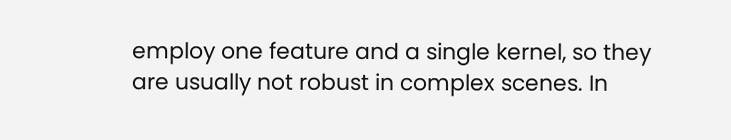employ one feature and a single kernel, so they are usually not robust in complex scenes. In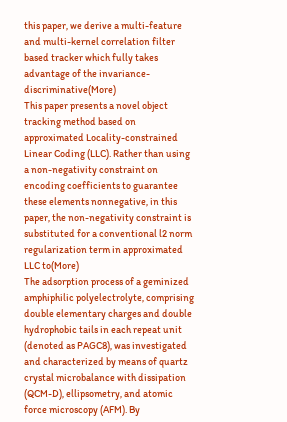this paper, we derive a multi-feature and multi-kernel correlation filter based tracker which fully takes advantage of the invariance-discriminative(More)
This paper presents a novel object tracking method based on approximated Locality-constrained Linear Coding (LLC). Rather than using a non-negativity constraint on encoding coefficients to guarantee these elements nonnegative, in this paper, the non-negativity constraint is substituted for a conventional l2 norm regularization term in approximated LLC to(More)
The adsorption process of a geminized amphiphilic polyelectrolyte, comprising double elementary charges and double hydrophobic tails in each repeat unit (denoted as PAGC8), was investigated and characterized by means of quartz crystal microbalance with dissipation (QCM-D), ellipsometry, and atomic force microscopy (AFM). By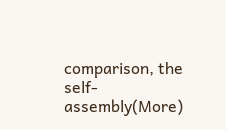comparison, the self-assembly(More)